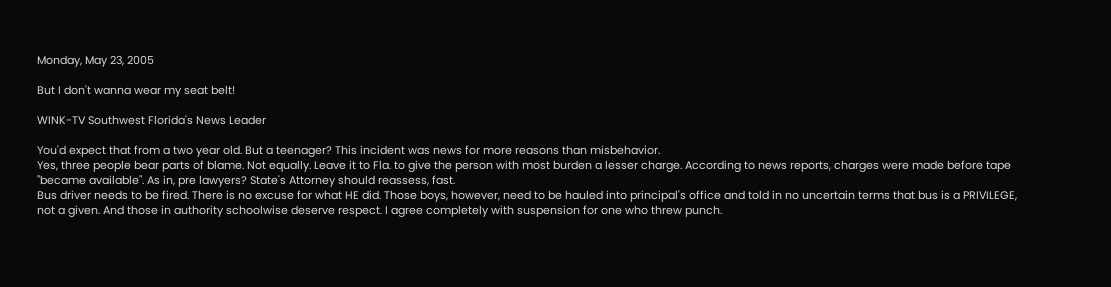Monday, May 23, 2005

But I don't wanna wear my seat belt!

WINK-TV Southwest Florida's News Leader

You'd expect that from a two year old. But a teenager? This incident was news for more reasons than misbehavior.
Yes, three people bear parts of blame. Not equally. Leave it to Fla. to give the person with most burden a lesser charge. According to news reports, charges were made before tape "became available". As in, pre lawyers? State's Attorney should reassess, fast.
Bus driver needs to be fired. There is no excuse for what HE did. Those boys, however, need to be hauled into principal's office and told in no uncertain terms that bus is a PRIVILEGE, not a given. And those in authority schoolwise deserve respect. I agree completely with suspension for one who threw punch.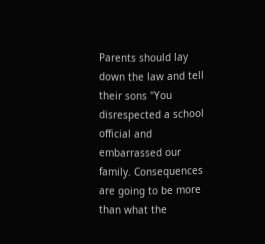Parents should lay down the law and tell their sons "You disrespected a school official and embarrassed our family. Consequences are going to be more than what the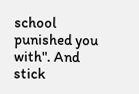school punished you with". And stick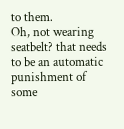to them.
Oh, not wearing seatbelt? that needs to be an automatic punishment of some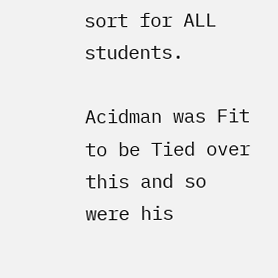sort for ALL students.

Acidman was Fit to be Tied over this and so were his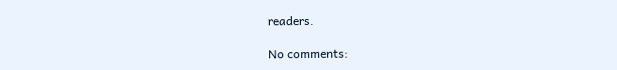readers.

No comments: